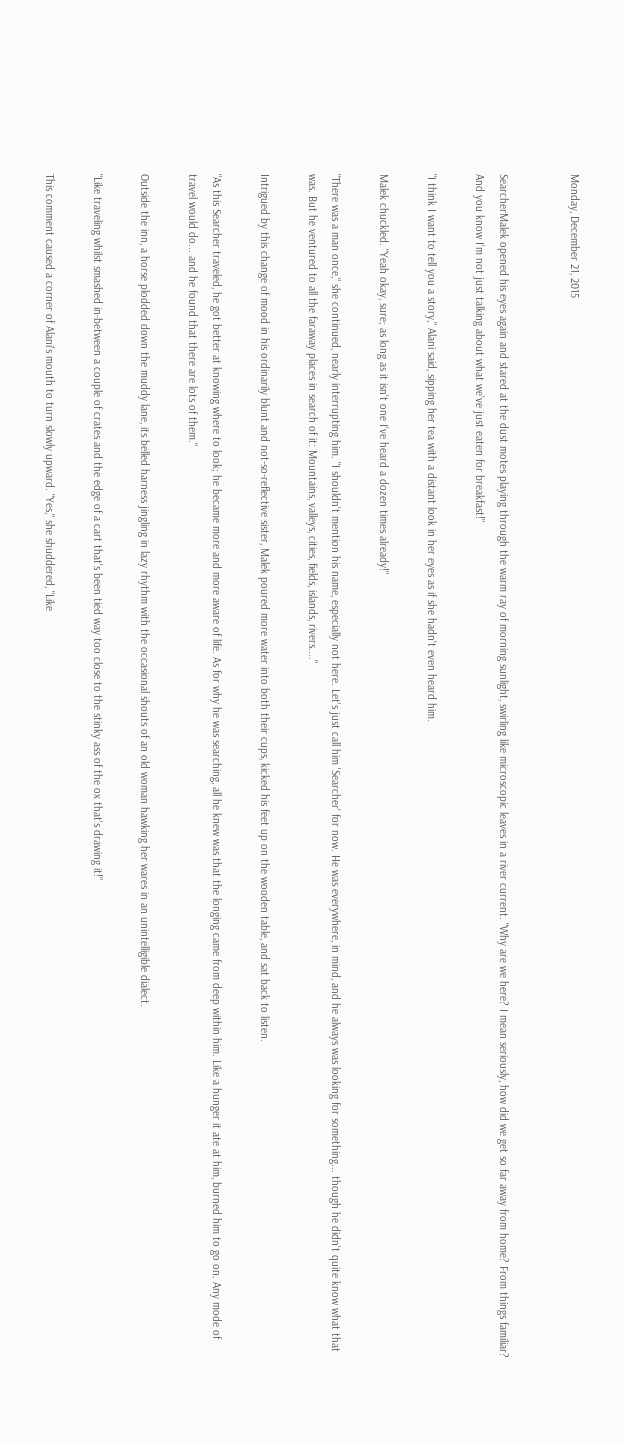Monday, December 21, 2015


SearcherMalek opened his eyes again and stared at the dust motes playing through the warm ray of morning sunlight, swirling like microscopic leaves in a river current. "Why are we here? I mean seriously, how did we get so far away from home? From things familiar? And you know I'm not just talking about what we've just eaten for breakfast!"

"I think I want to tell you a story," Alani said, sipping her tea with a distant look in her eyes as if she hadn't even heard him.

Malek chuckled. "Yeah okay, sure; as long as it isn't one I've heard a dozen times already!"

"There was a man once," she continued, nearly interrupting him. "I shouldn't mention his name, especially not here. Let's just call him 'Searcher' for now. He was everywhere, in mind, and he always was looking for something... though he didn't quite know what that was. But he ventured to all the faraway places in search of it: Mountains, valleys, cities, fields, islands, rivers...."

Intrigued by this change of mood in his ordinarily blunt and not-so-reflective sister, Malek poured more water into both their cups, kicked his feet up on the wooden table, and sat back to listen.

"As this Searcher traveled, he got better at knowing where to look; he became more and more aware of life. As for why he was searching, all he knew was that the longing came from deep within him. Like a hunger it ate at him, burned him to go on. Any mode of travel would do... and he found that there are lots of them."

Outside the inn, a horse plodded down the muddy lane, its belled harness jingling in lazy rhythm with the occasional shouts of an old woman hawking her wares in an unintelligible dialect.

"Like traveling whilst smashed in-between a couple of crates and the edge of a cart that's been tied way too close to the stinky ass of the ox that's drawing it!"

This comment caused a corner of Alani's mouth to turn slowly upward. "Yes," she shuddered, "Like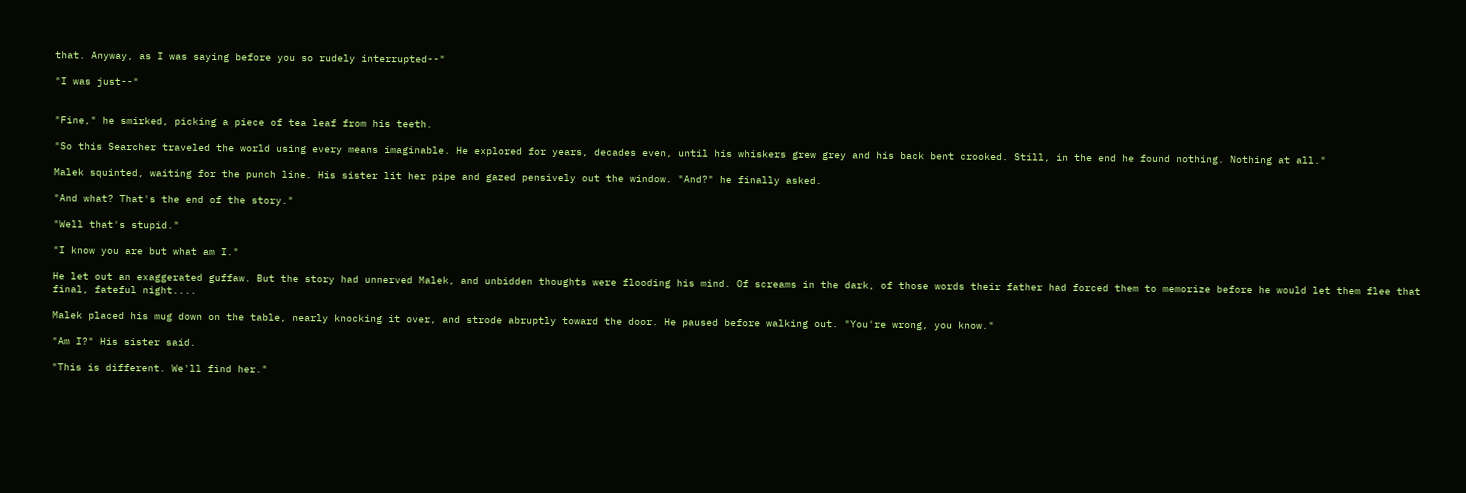that. Anyway, as I was saying before you so rudely interrupted--"

"I was just--"


"Fine," he smirked, picking a piece of tea leaf from his teeth.

"So this Searcher traveled the world using every means imaginable. He explored for years, decades even, until his whiskers grew grey and his back bent crooked. Still, in the end he found nothing. Nothing at all."

Malek squinted, waiting for the punch line. His sister lit her pipe and gazed pensively out the window. "And?" he finally asked.

"And what? That's the end of the story."

"Well that's stupid."

"I know you are but what am I."

He let out an exaggerated guffaw. But the story had unnerved Malek, and unbidden thoughts were flooding his mind. Of screams in the dark, of those words their father had forced them to memorize before he would let them flee that final, fateful night....

Malek placed his mug down on the table, nearly knocking it over, and strode abruptly toward the door. He paused before walking out. "You're wrong, you know."

"Am I?" His sister said.

"This is different. We'll find her."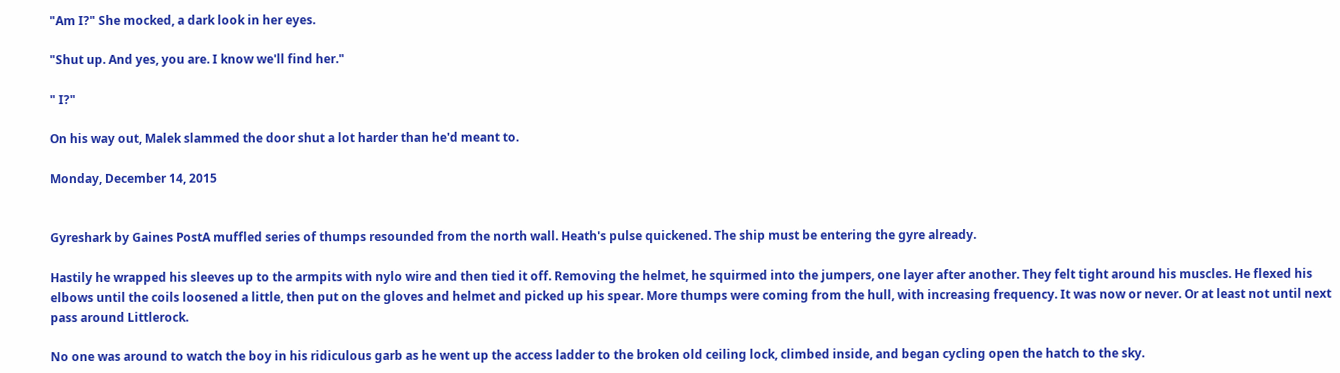"Am I?" She mocked, a dark look in her eyes.

"Shut up. And yes, you are. I know we'll find her."

" I?"

On his way out, Malek slammed the door shut a lot harder than he'd meant to.

Monday, December 14, 2015


Gyreshark by Gaines PostA muffled series of thumps resounded from the north wall. Heath's pulse quickened. The ship must be entering the gyre already.

Hastily he wrapped his sleeves up to the armpits with nylo wire and then tied it off. Removing the helmet, he squirmed into the jumpers, one layer after another. They felt tight around his muscles. He flexed his elbows until the coils loosened a little, then put on the gloves and helmet and picked up his spear. More thumps were coming from the hull, with increasing frequency. It was now or never. Or at least not until next pass around Littlerock.

No one was around to watch the boy in his ridiculous garb as he went up the access ladder to the broken old ceiling lock, climbed inside, and began cycling open the hatch to the sky.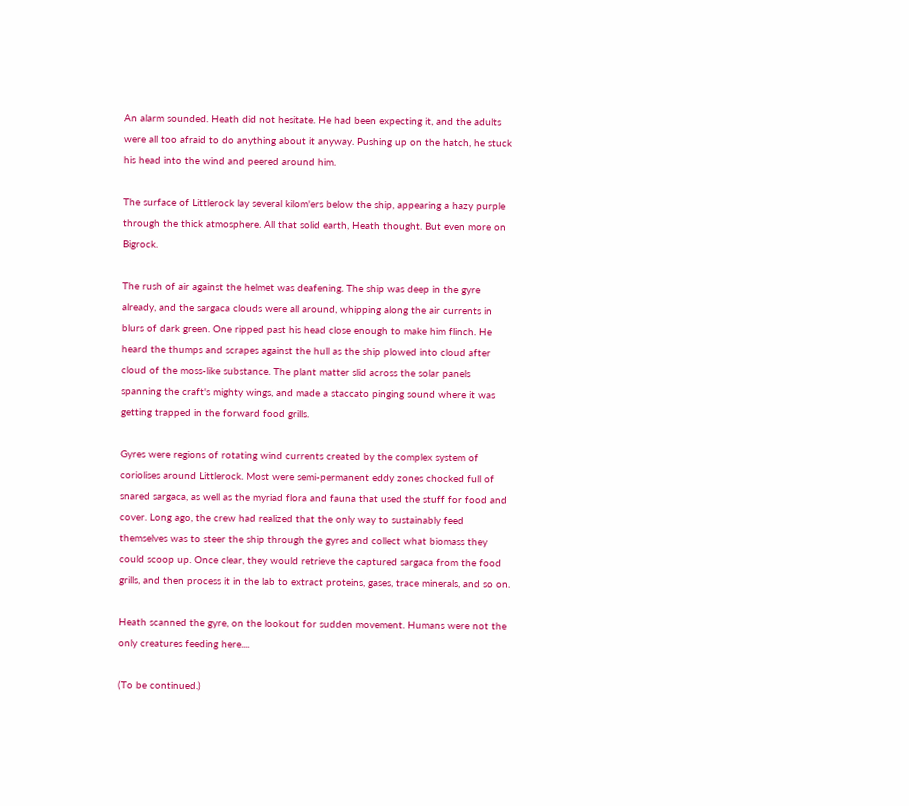An alarm sounded. Heath did not hesitate. He had been expecting it, and the adults were all too afraid to do anything about it anyway. Pushing up on the hatch, he stuck his head into the wind and peered around him.

The surface of Littlerock lay several kilom'ers below the ship, appearing a hazy purple through the thick atmosphere. All that solid earth, Heath thought. But even more on Bigrock.

The rush of air against the helmet was deafening. The ship was deep in the gyre already, and the sargaca clouds were all around, whipping along the air currents in blurs of dark green. One ripped past his head close enough to make him flinch. He heard the thumps and scrapes against the hull as the ship plowed into cloud after cloud of the moss-like substance. The plant matter slid across the solar panels spanning the craft's mighty wings, and made a staccato pinging sound where it was getting trapped in the forward food grills.

Gyres were regions of rotating wind currents created by the complex system of coriolises around Littlerock. Most were semi-permanent eddy zones chocked full of snared sargaca, as well as the myriad flora and fauna that used the stuff for food and cover. Long ago, the crew had realized that the only way to sustainably feed themselves was to steer the ship through the gyres and collect what biomass they could scoop up. Once clear, they would retrieve the captured sargaca from the food grills, and then process it in the lab to extract proteins, gases, trace minerals, and so on.

Heath scanned the gyre, on the lookout for sudden movement. Humans were not the only creatures feeding here....

(To be continued.)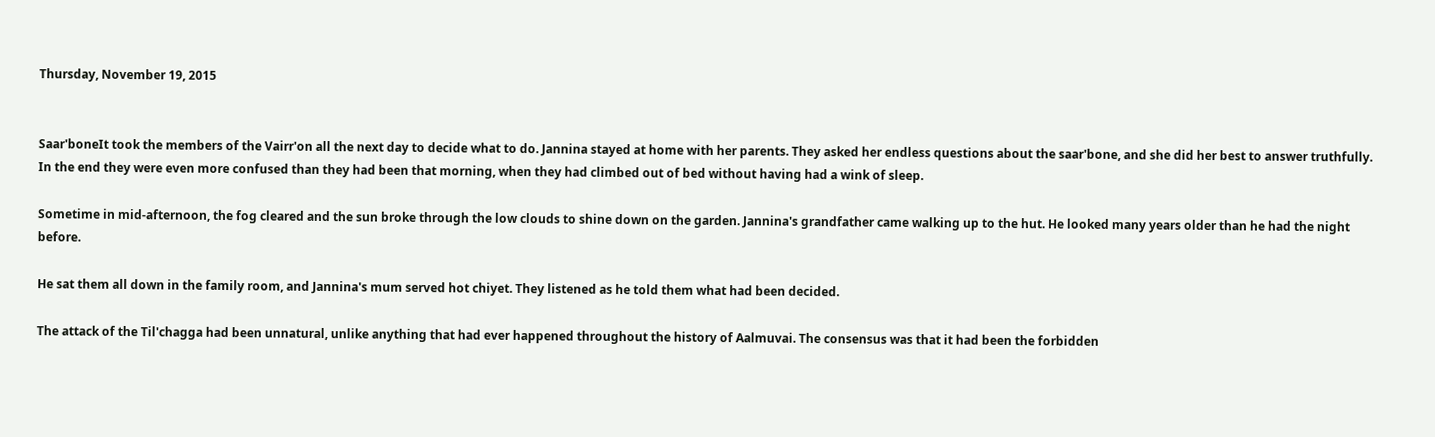Thursday, November 19, 2015


Saar'boneIt took the members of the Vairr'on all the next day to decide what to do. Jannina stayed at home with her parents. They asked her endless questions about the saar'bone, and she did her best to answer truthfully. In the end they were even more confused than they had been that morning, when they had climbed out of bed without having had a wink of sleep.

Sometime in mid-afternoon, the fog cleared and the sun broke through the low clouds to shine down on the garden. Jannina's grandfather came walking up to the hut. He looked many years older than he had the night before.

He sat them all down in the family room, and Jannina's mum served hot chiyet. They listened as he told them what had been decided.

The attack of the Til'chagga had been unnatural, unlike anything that had ever happened throughout the history of Aalmuvai. The consensus was that it had been the forbidden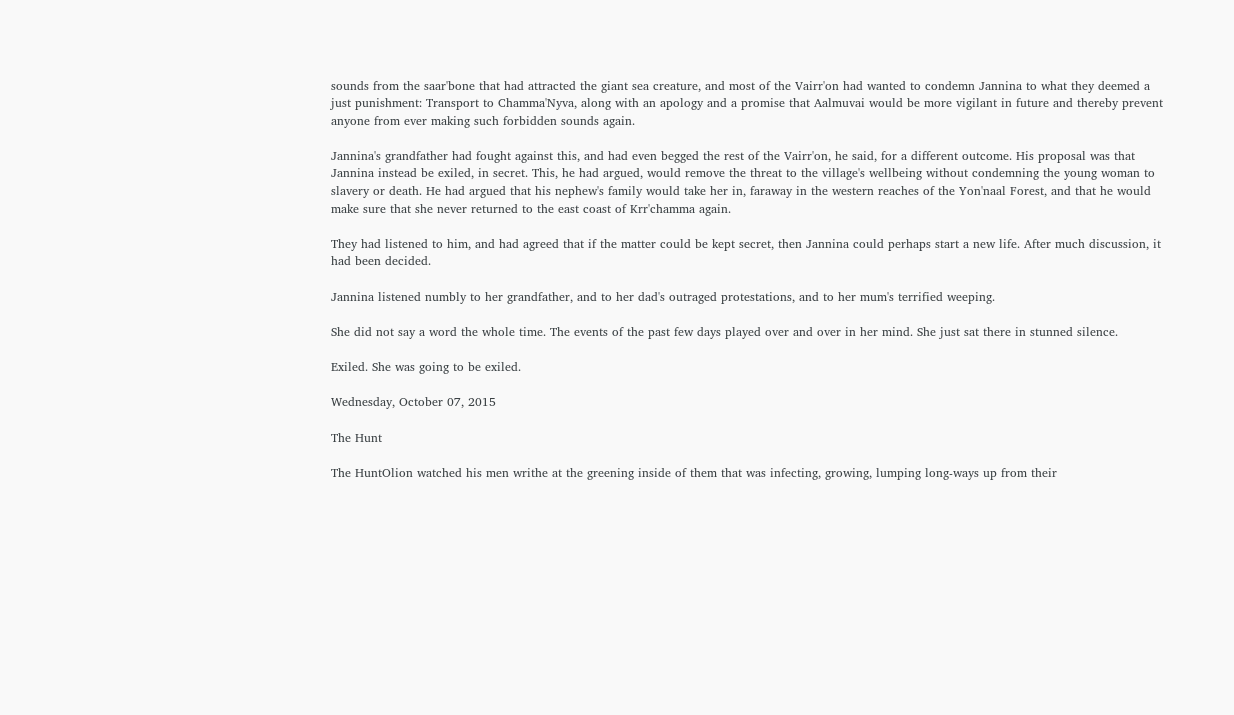sounds from the saar'bone that had attracted the giant sea creature, and most of the Vairr'on had wanted to condemn Jannina to what they deemed a just punishment: Transport to Chamma'Nyva, along with an apology and a promise that Aalmuvai would be more vigilant in future and thereby prevent anyone from ever making such forbidden sounds again.

Jannina's grandfather had fought against this, and had even begged the rest of the Vairr'on, he said, for a different outcome. His proposal was that Jannina instead be exiled, in secret. This, he had argued, would remove the threat to the village's wellbeing without condemning the young woman to slavery or death. He had argued that his nephew's family would take her in, faraway in the western reaches of the Yon'naal Forest, and that he would make sure that she never returned to the east coast of Krr'chamma again.

They had listened to him, and had agreed that if the matter could be kept secret, then Jannina could perhaps start a new life. After much discussion, it had been decided.

Jannina listened numbly to her grandfather, and to her dad's outraged protestations, and to her mum's terrified weeping.

She did not say a word the whole time. The events of the past few days played over and over in her mind. She just sat there in stunned silence.

Exiled. She was going to be exiled.

Wednesday, October 07, 2015

The Hunt

The HuntOlion watched his men writhe at the greening inside of them that was infecting, growing, lumping long-ways up from their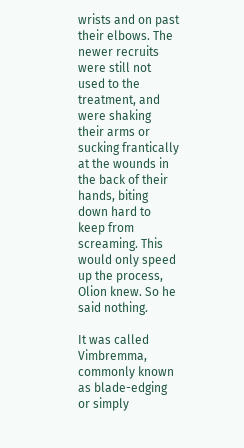wrists and on past their elbows. The newer recruits were still not used to the treatment, and were shaking their arms or sucking frantically at the wounds in the back of their hands, biting down hard to keep from screaming. This would only speed up the process, Olion knew. So he said nothing.

It was called Vimbremma, commonly known as blade-edging or simply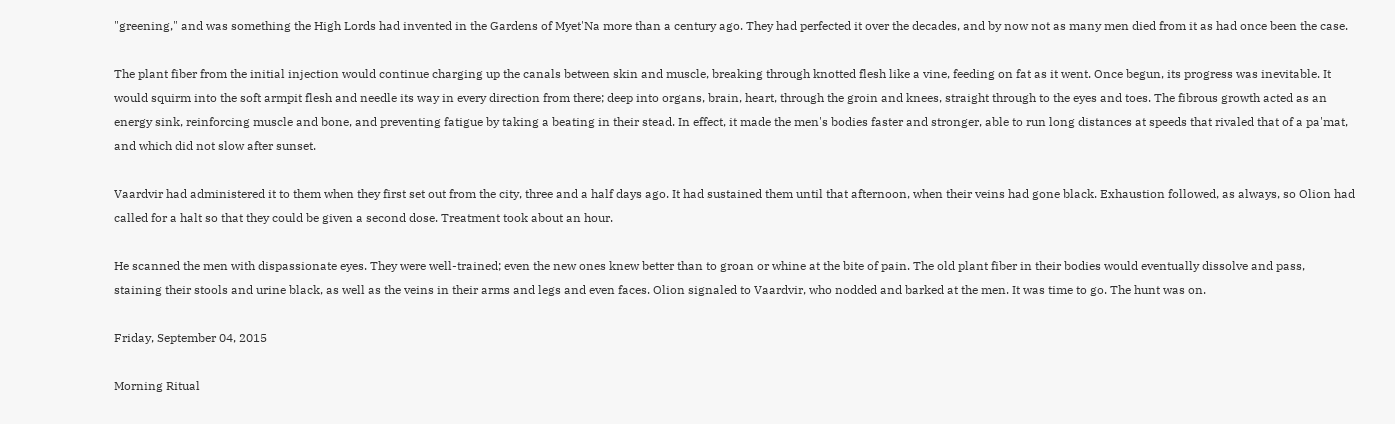"greening," and was something the High Lords had invented in the Gardens of Myet'Na more than a century ago. They had perfected it over the decades, and by now not as many men died from it as had once been the case.

The plant fiber from the initial injection would continue charging up the canals between skin and muscle, breaking through knotted flesh like a vine, feeding on fat as it went. Once begun, its progress was inevitable. It would squirm into the soft armpit flesh and needle its way in every direction from there; deep into organs, brain, heart, through the groin and knees, straight through to the eyes and toes. The fibrous growth acted as an energy sink, reinforcing muscle and bone, and preventing fatigue by taking a beating in their stead. In effect, it made the men's bodies faster and stronger, able to run long distances at speeds that rivaled that of a pa'mat, and which did not slow after sunset.

Vaardvir had administered it to them when they first set out from the city, three and a half days ago. It had sustained them until that afternoon, when their veins had gone black. Exhaustion followed, as always, so Olion had called for a halt so that they could be given a second dose. Treatment took about an hour.

He scanned the men with dispassionate eyes. They were well-trained; even the new ones knew better than to groan or whine at the bite of pain. The old plant fiber in their bodies would eventually dissolve and pass, staining their stools and urine black, as well as the veins in their arms and legs and even faces. Olion signaled to Vaardvir, who nodded and barked at the men. It was time to go. The hunt was on.

Friday, September 04, 2015

Morning Ritual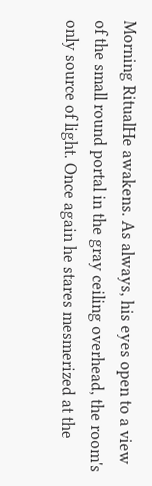Morning RitualHe awakens. As always, his eyes open to a view of the small round portal in the gray ceiling overhead, the room's only source of light. Once again he stares mesmerized at the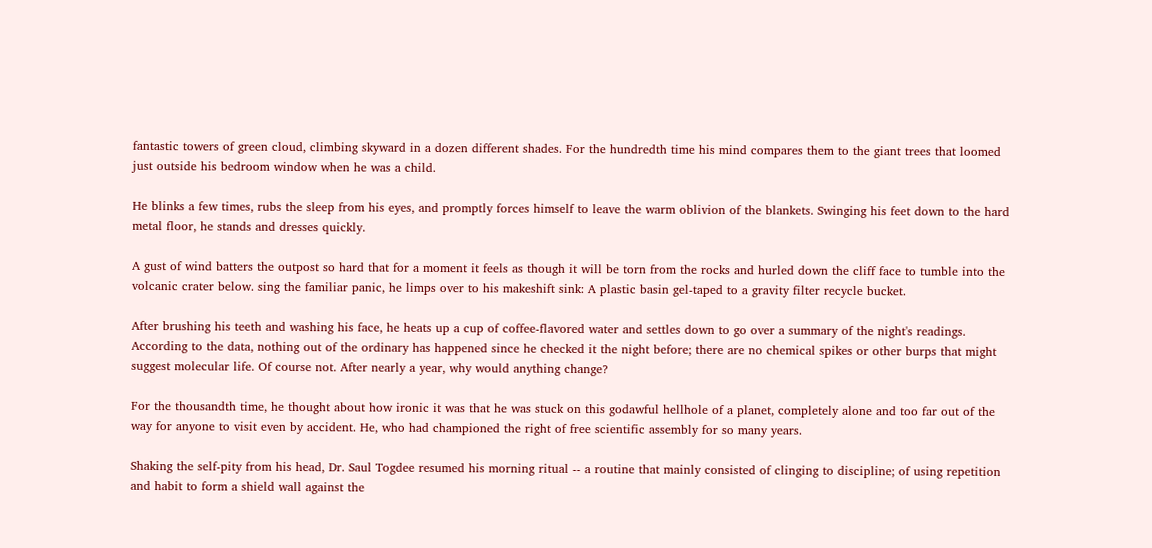fantastic towers of green cloud, climbing skyward in a dozen different shades. For the hundredth time his mind compares them to the giant trees that loomed just outside his bedroom window when he was a child.

He blinks a few times, rubs the sleep from his eyes, and promptly forces himself to leave the warm oblivion of the blankets. Swinging his feet down to the hard metal floor, he stands and dresses quickly.

A gust of wind batters the outpost so hard that for a moment it feels as though it will be torn from the rocks and hurled down the cliff face to tumble into the volcanic crater below. sing the familiar panic, he limps over to his makeshift sink: A plastic basin gel-taped to a gravity filter recycle bucket.

After brushing his teeth and washing his face, he heats up a cup of coffee-flavored water and settles down to go over a summary of the night's readings. According to the data, nothing out of the ordinary has happened since he checked it the night before; there are no chemical spikes or other burps that might suggest molecular life. Of course not. After nearly a year, why would anything change?

For the thousandth time, he thought about how ironic it was that he was stuck on this godawful hellhole of a planet, completely alone and too far out of the way for anyone to visit even by accident. He, who had championed the right of free scientific assembly for so many years.

Shaking the self-pity from his head, Dr. Saul Togdee resumed his morning ritual -- a routine that mainly consisted of clinging to discipline; of using repetition and habit to form a shield wall against the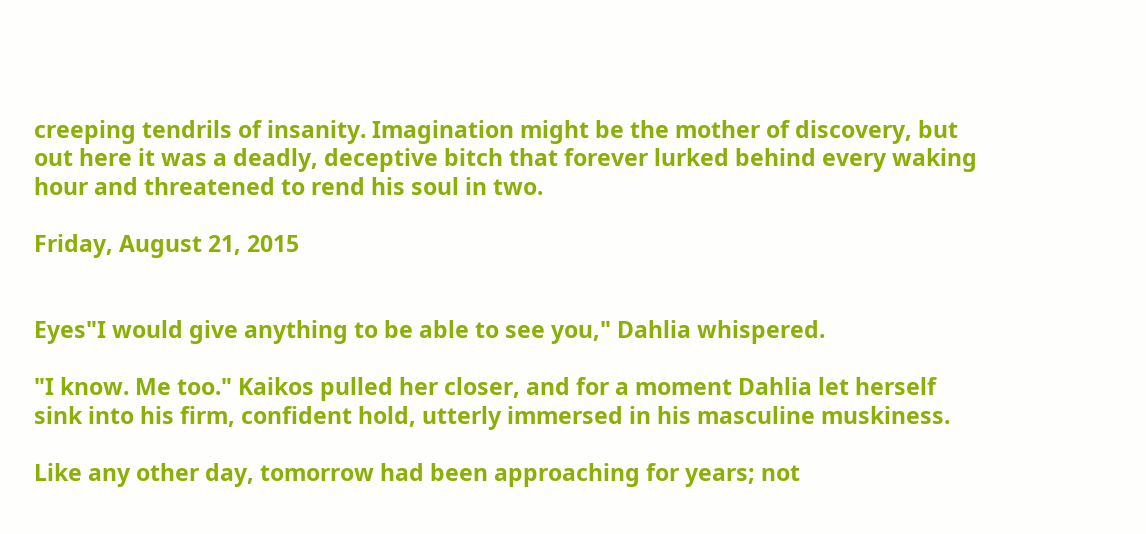creeping tendrils of insanity. Imagination might be the mother of discovery, but out here it was a deadly, deceptive bitch that forever lurked behind every waking hour and threatened to rend his soul in two.

Friday, August 21, 2015


Eyes"I would give anything to be able to see you," Dahlia whispered.

"I know. Me too." Kaikos pulled her closer, and for a moment Dahlia let herself sink into his firm, confident hold, utterly immersed in his masculine muskiness.

Like any other day, tomorrow had been approaching for years; not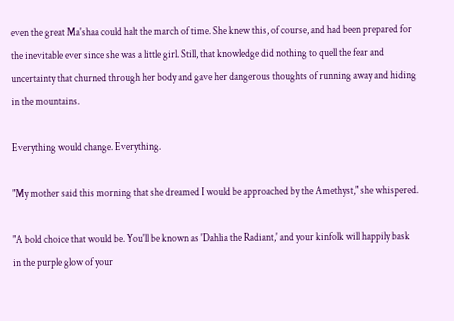even the great Ma'shaa could halt the march of time. She knew this, of course, and had been prepared for the inevitable ever since she was a little girl. Still, that knowledge did nothing to quell the fear and uncertainty that churned through her body and gave her dangerous thoughts of running away and hiding in the mountains.

Everything would change. Everything.

"My mother said this morning that she dreamed I would be approached by the Amethyst," she whispered.

"A bold choice that would be. You'll be known as 'Dahlia the Radiant,' and your kinfolk will happily bask in the purple glow of your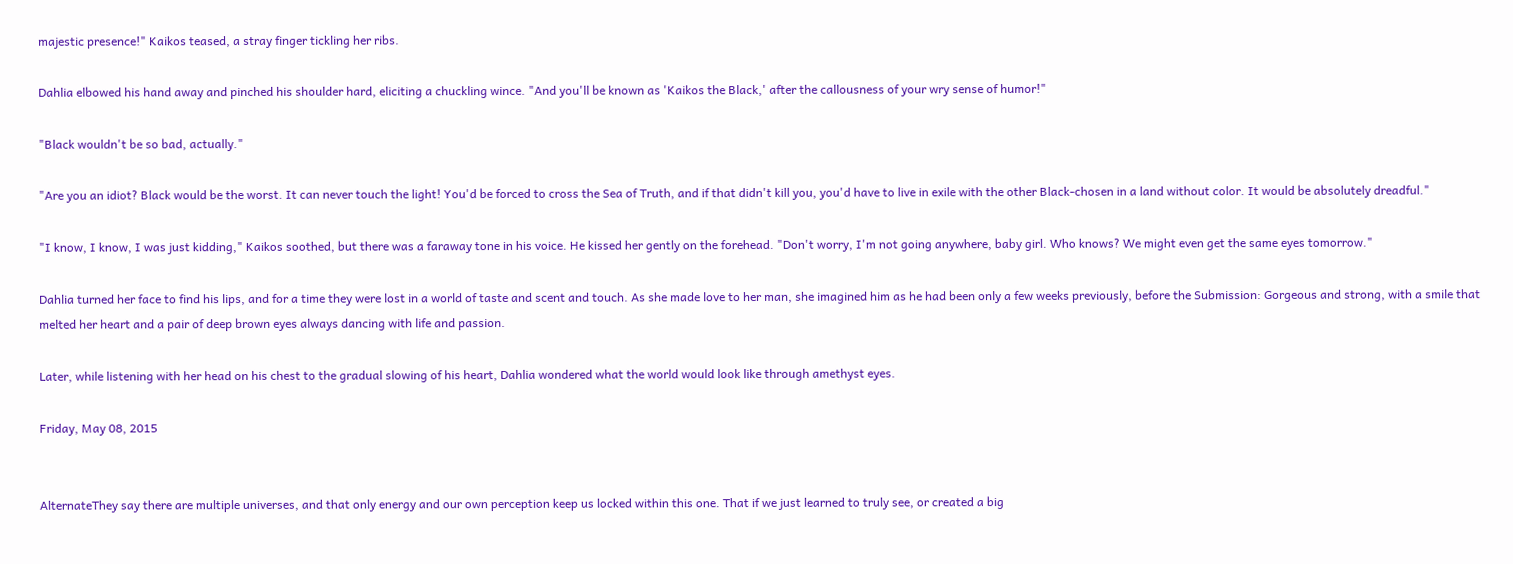majestic presence!" Kaikos teased, a stray finger tickling her ribs.

Dahlia elbowed his hand away and pinched his shoulder hard, eliciting a chuckling wince. "And you'll be known as 'Kaikos the Black,' after the callousness of your wry sense of humor!"

"Black wouldn't be so bad, actually."

"Are you an idiot? Black would be the worst. It can never touch the light! You'd be forced to cross the Sea of Truth, and if that didn't kill you, you'd have to live in exile with the other Black-chosen in a land without color. It would be absolutely dreadful."

"I know, I know, I was just kidding," Kaikos soothed, but there was a faraway tone in his voice. He kissed her gently on the forehead. "Don't worry, I'm not going anywhere, baby girl. Who knows? We might even get the same eyes tomorrow."

Dahlia turned her face to find his lips, and for a time they were lost in a world of taste and scent and touch. As she made love to her man, she imagined him as he had been only a few weeks previously, before the Submission: Gorgeous and strong, with a smile that melted her heart and a pair of deep brown eyes always dancing with life and passion.

Later, while listening with her head on his chest to the gradual slowing of his heart, Dahlia wondered what the world would look like through amethyst eyes.

Friday, May 08, 2015


AlternateThey say there are multiple universes, and that only energy and our own perception keep us locked within this one. That if we just learned to truly see, or created a big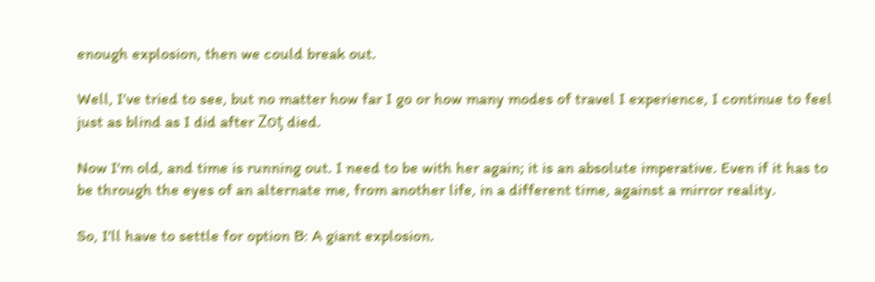enough explosion, then we could break out.

Well, I've tried to see, but no matter how far I go or how many modes of travel I experience, I continue to feel just as blind as I did after Zoƫ died.

Now I'm old, and time is running out. I need to be with her again; it is an absolute imperative. Even if it has to be through the eyes of an alternate me, from another life, in a different time, against a mirror reality.

So, I'll have to settle for option B: A giant explosion.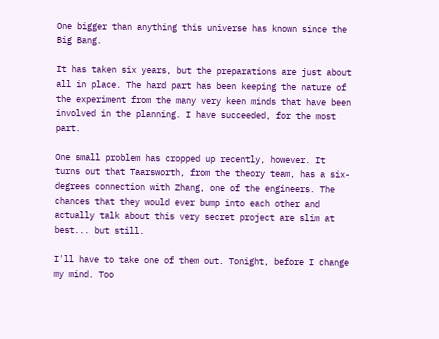One bigger than anything this universe has known since the Big Bang.

It has taken six years, but the preparations are just about all in place. The hard part has been keeping the nature of the experiment from the many very keen minds that have been involved in the planning. I have succeeded, for the most part.

One small problem has cropped up recently, however. It turns out that Taarsworth, from the theory team, has a six-degrees connection with Zhang, one of the engineers. The chances that they would ever bump into each other and actually talk about this very secret project are slim at best... but still.

I'll have to take one of them out. Tonight, before I change my mind. Too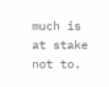much is at stake not to.